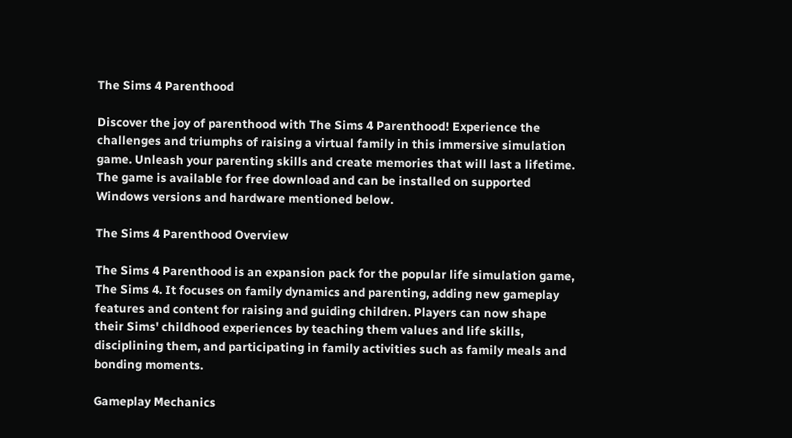The Sims 4 Parenthood

Discover the joy of parenthood with The Sims 4 Parenthood! Experience the challenges and triumphs of raising a virtual family in this immersive simulation game. Unleash your parenting skills and create memories that will last a lifetime. The game is available for free download and can be installed on supported Windows versions and hardware mentioned below.

The Sims 4 Parenthood Overview

The Sims 4 Parenthood is an expansion pack for the popular life simulation game, The Sims 4. It focuses on family dynamics and parenting, adding new gameplay features and content for raising and guiding children. Players can now shape their Sims' childhood experiences by teaching them values and life skills, disciplining them, and participating in family activities such as family meals and bonding moments.

Gameplay Mechanics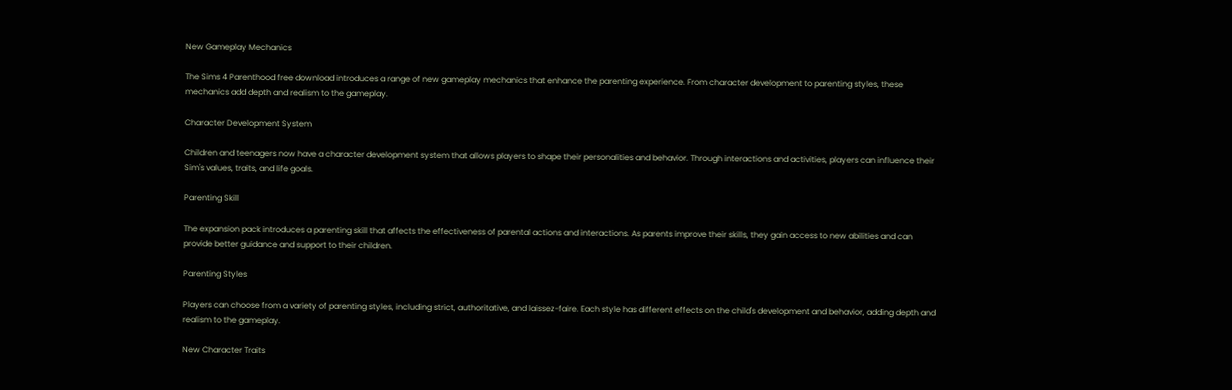New Gameplay Mechanics

The Sims 4 Parenthood free download introduces a range of new gameplay mechanics that enhance the parenting experience. From character development to parenting styles, these mechanics add depth and realism to the gameplay.

Character Development System

Children and teenagers now have a character development system that allows players to shape their personalities and behavior. Through interactions and activities, players can influence their Sim's values, traits, and life goals.

Parenting Skill

The expansion pack introduces a parenting skill that affects the effectiveness of parental actions and interactions. As parents improve their skills, they gain access to new abilities and can provide better guidance and support to their children.

Parenting Styles

Players can choose from a variety of parenting styles, including strict, authoritative, and laissez-faire. Each style has different effects on the child's development and behavior, adding depth and realism to the gameplay.

New Character Traits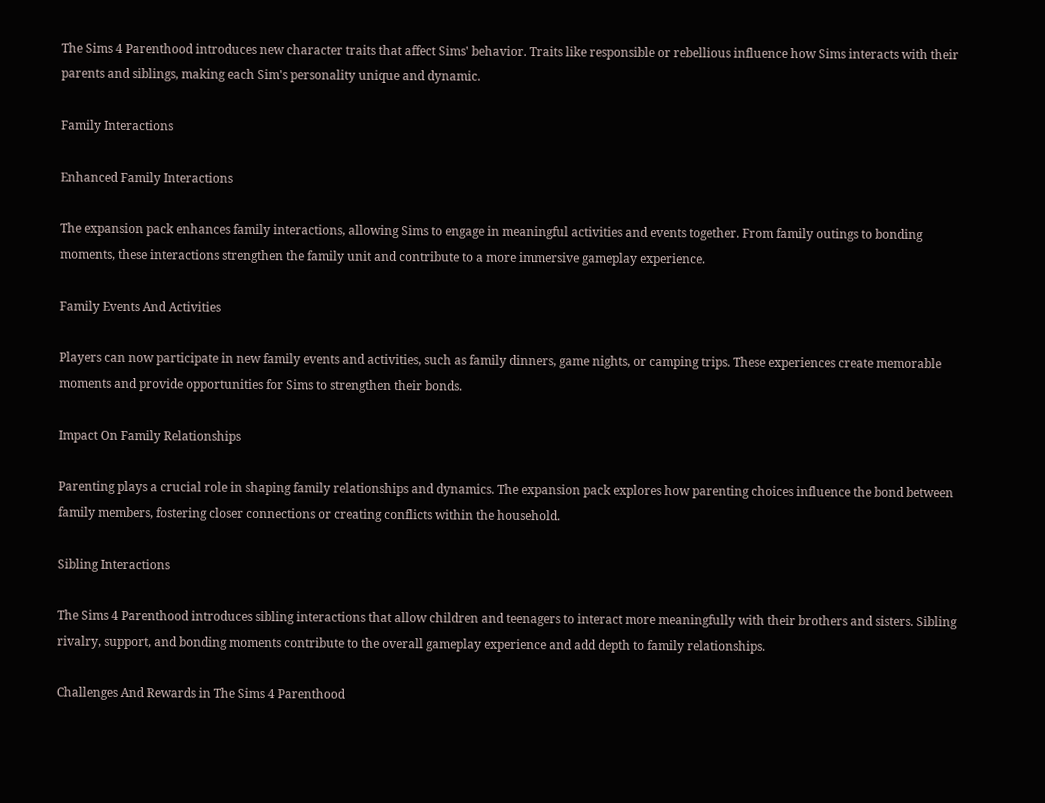The Sims 4 Parenthood introduces new character traits that affect Sims' behavior. Traits like responsible or rebellious influence how Sims interacts with their parents and siblings, making each Sim's personality unique and dynamic.

Family Interactions

Enhanced Family Interactions

The expansion pack enhances family interactions, allowing Sims to engage in meaningful activities and events together. From family outings to bonding moments, these interactions strengthen the family unit and contribute to a more immersive gameplay experience.

Family Events And Activities

Players can now participate in new family events and activities, such as family dinners, game nights, or camping trips. These experiences create memorable moments and provide opportunities for Sims to strengthen their bonds.

Impact On Family Relationships

Parenting plays a crucial role in shaping family relationships and dynamics. The expansion pack explores how parenting choices influence the bond between family members, fostering closer connections or creating conflicts within the household.

Sibling Interactions

The Sims 4 Parenthood introduces sibling interactions that allow children and teenagers to interact more meaningfully with their brothers and sisters. Sibling rivalry, support, and bonding moments contribute to the overall gameplay experience and add depth to family relationships.

Challenges And Rewards in The Sims 4 Parenthood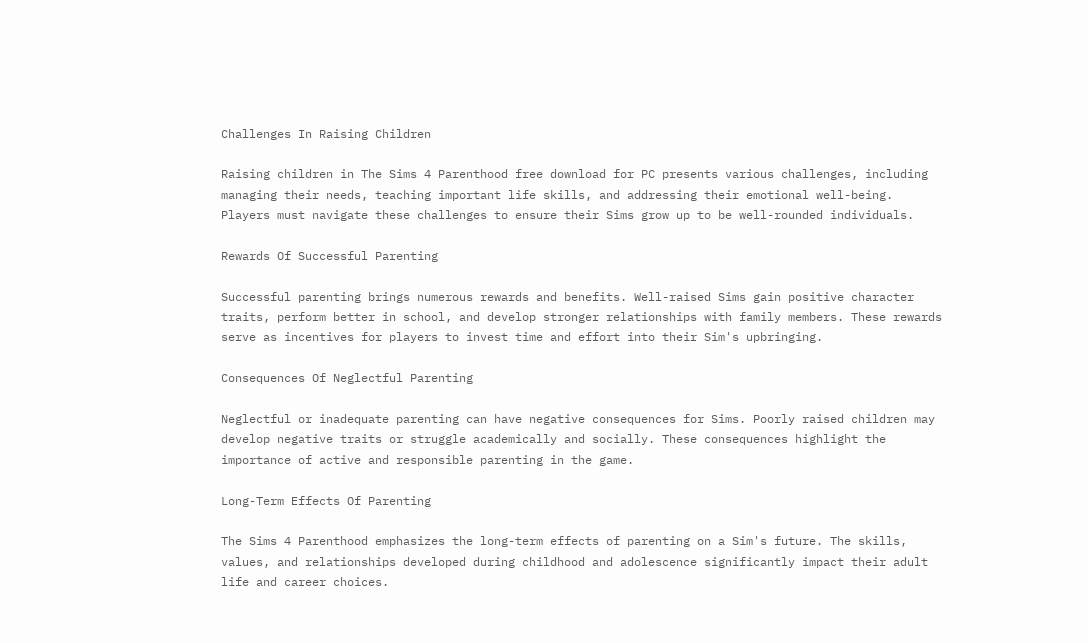Challenges In Raising Children

Raising children in The Sims 4 Parenthood free download for PC presents various challenges, including managing their needs, teaching important life skills, and addressing their emotional well-being. Players must navigate these challenges to ensure their Sims grow up to be well-rounded individuals.

Rewards Of Successful Parenting

Successful parenting brings numerous rewards and benefits. Well-raised Sims gain positive character traits, perform better in school, and develop stronger relationships with family members. These rewards serve as incentives for players to invest time and effort into their Sim's upbringing.

Consequences Of Neglectful Parenting

Neglectful or inadequate parenting can have negative consequences for Sims. Poorly raised children may develop negative traits or struggle academically and socially. These consequences highlight the importance of active and responsible parenting in the game.

Long-Term Effects Of Parenting

The Sims 4 Parenthood emphasizes the long-term effects of parenting on a Sim's future. The skills, values, and relationships developed during childhood and adolescence significantly impact their adult life and career choices.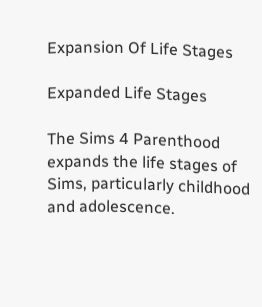Expansion Of Life Stages

Expanded Life Stages

The Sims 4 Parenthood expands the life stages of Sims, particularly childhood and adolescence.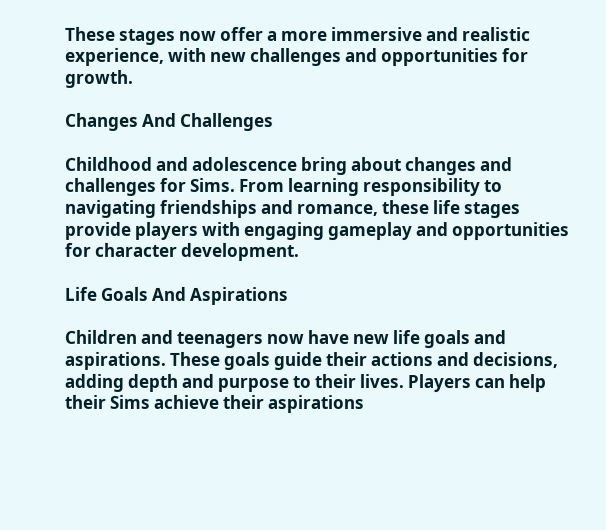These stages now offer a more immersive and realistic experience, with new challenges and opportunities for growth.

Changes And Challenges

Childhood and adolescence bring about changes and challenges for Sims. From learning responsibility to navigating friendships and romance, these life stages provide players with engaging gameplay and opportunities for character development.

Life Goals And Aspirations

Children and teenagers now have new life goals and aspirations. These goals guide their actions and decisions, adding depth and purpose to their lives. Players can help their Sims achieve their aspirations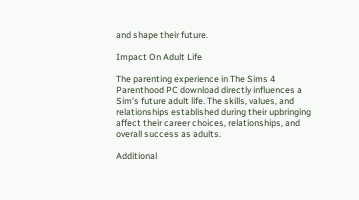and shape their future.

Impact On Adult Life

The parenting experience in The Sims 4 Parenthood PC download directly influences a Sim's future adult life. The skills, values, and relationships established during their upbringing affect their career choices, relationships, and overall success as adults.

Additional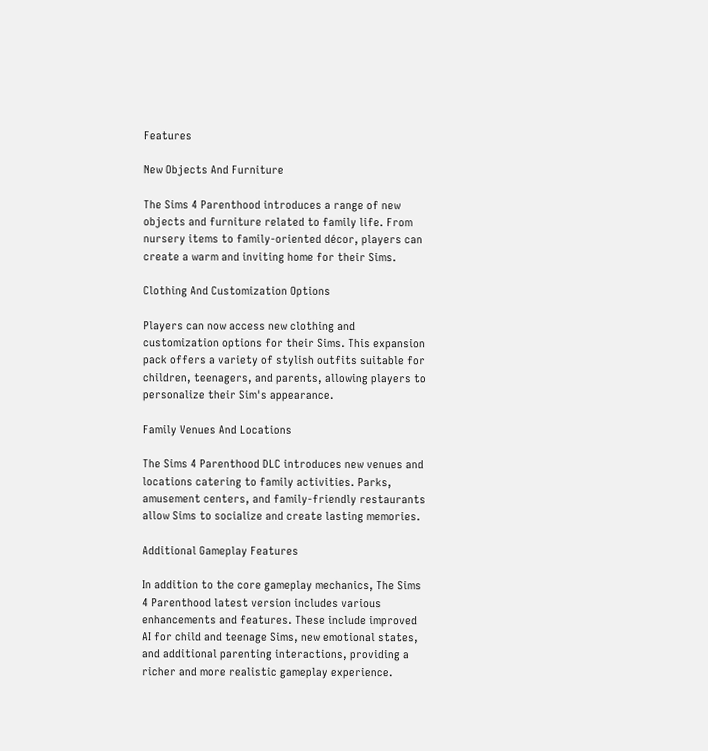Features

New Objects And Furniture

The Sims 4 Parenthood introduces a range of new objects and furniture related to family life. From nursery items to family-oriented décor, players can create a warm and inviting home for their Sims.

Clothing And Customization Options

Players can now access new clothing and customization options for their Sims. This expansion pack offers a variety of stylish outfits suitable for children, teenagers, and parents, allowing players to personalize their Sim's appearance.

Family Venues And Locations

The Sims 4 Parenthood DLC introduces new venues and locations catering to family activities. Parks, amusement centers, and family-friendly restaurants allow Sims to socialize and create lasting memories.

Additional Gameplay Features

In addition to the core gameplay mechanics, The Sims 4 Parenthood latest version includes various enhancements and features. These include improved AI for child and teenage Sims, new emotional states, and additional parenting interactions, providing a richer and more realistic gameplay experience.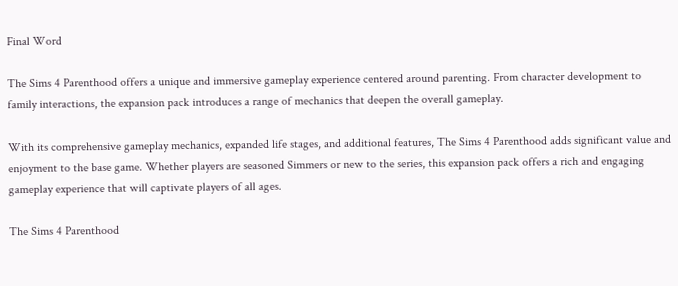Final Word

The Sims 4 Parenthood offers a unique and immersive gameplay experience centered around parenting. From character development to family interactions, the expansion pack introduces a range of mechanics that deepen the overall gameplay.

With its comprehensive gameplay mechanics, expanded life stages, and additional features, The Sims 4 Parenthood adds significant value and enjoyment to the base game. Whether players are seasoned Simmers or new to the series, this expansion pack offers a rich and engaging gameplay experience that will captivate players of all ages.

The Sims 4 Parenthood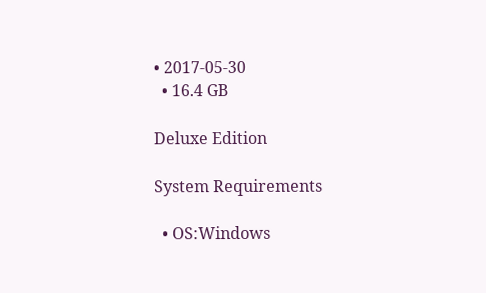• 2017-05-30
  • 16.4 GB

Deluxe Edition

System Requirements

  • OS:Windows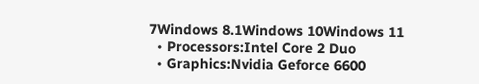7Windows 8.1Windows 10Windows 11
  • Processors:Intel Core 2 Duo
  • Graphics:Nvidia Geforce 6600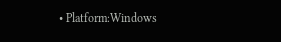• Platform:Windows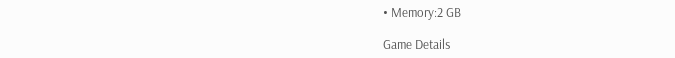• Memory:2 GB

Game Details